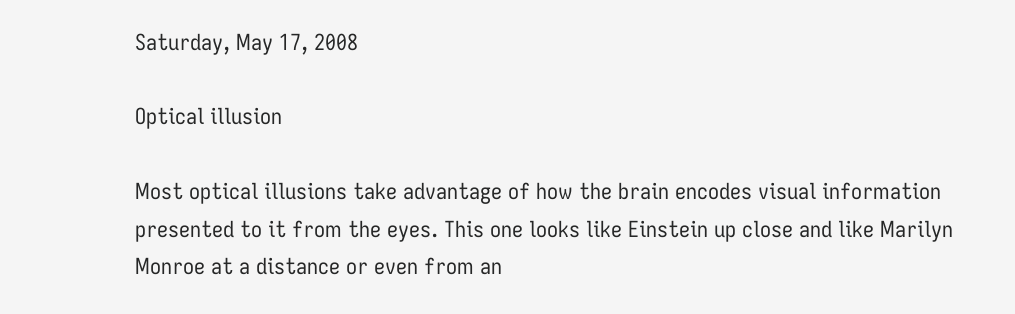Saturday, May 17, 2008

Optical illusion

Most optical illusions take advantage of how the brain encodes visual information presented to it from the eyes. This one looks like Einstein up close and like Marilyn Monroe at a distance or even from an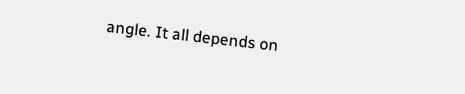angle. It all depends on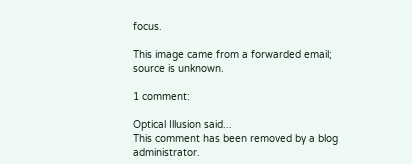focus.

This image came from a forwarded email; source is unknown.

1 comment:

Optical Illusion said...
This comment has been removed by a blog administrator.